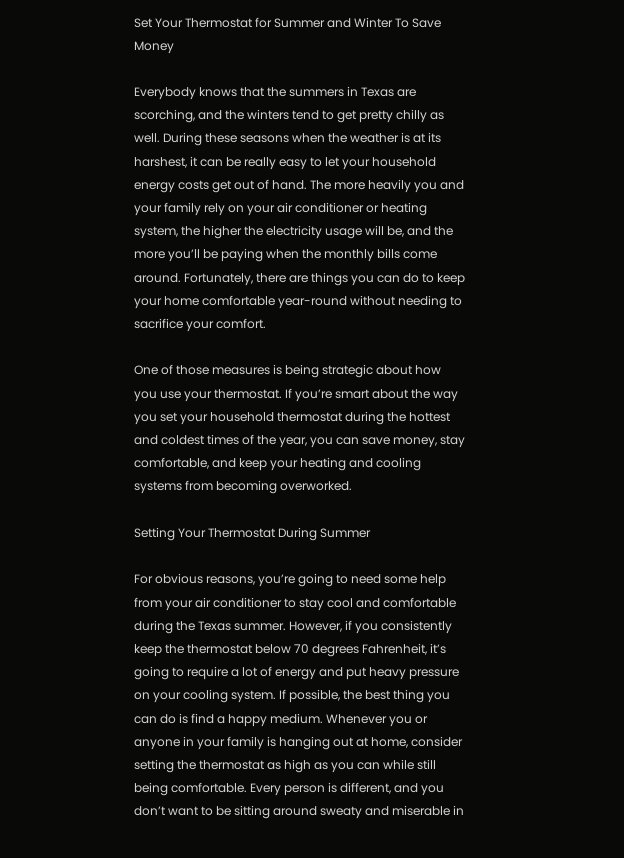Set Your Thermostat for Summer and Winter To Save Money

Everybody knows that the summers in Texas are scorching, and the winters tend to get pretty chilly as well. During these seasons when the weather is at its harshest, it can be really easy to let your household energy costs get out of hand. The more heavily you and your family rely on your air conditioner or heating system, the higher the electricity usage will be, and the more you’ll be paying when the monthly bills come around. Fortunately, there are things you can do to keep your home comfortable year-round without needing to sacrifice your comfort.

One of those measures is being strategic about how you use your thermostat. If you’re smart about the way you set your household thermostat during the hottest and coldest times of the year, you can save money, stay comfortable, and keep your heating and cooling systems from becoming overworked.

Setting Your Thermostat During Summer

For obvious reasons, you’re going to need some help from your air conditioner to stay cool and comfortable during the Texas summer. However, if you consistently keep the thermostat below 70 degrees Fahrenheit, it’s going to require a lot of energy and put heavy pressure on your cooling system. If possible, the best thing you can do is find a happy medium. Whenever you or anyone in your family is hanging out at home, consider setting the thermostat as high as you can while still being comfortable. Every person is different, and you don’t want to be sitting around sweaty and miserable in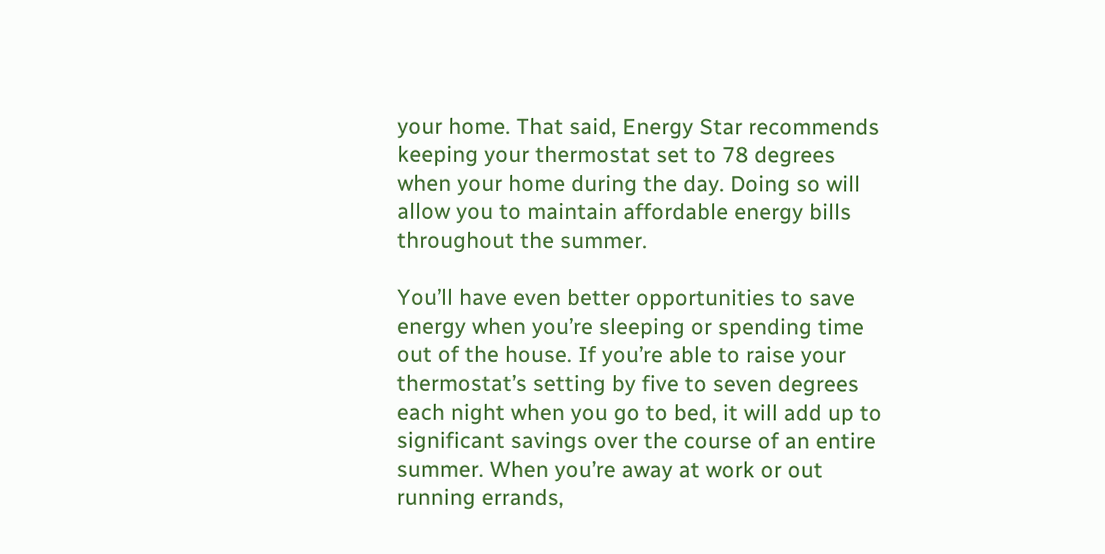your home. That said, Energy Star recommends keeping your thermostat set to 78 degrees when your home during the day. Doing so will allow you to maintain affordable energy bills throughout the summer.

You’ll have even better opportunities to save energy when you’re sleeping or spending time out of the house. If you’re able to raise your thermostat’s setting by five to seven degrees each night when you go to bed, it will add up to significant savings over the course of an entire summer. When you’re away at work or out running errands,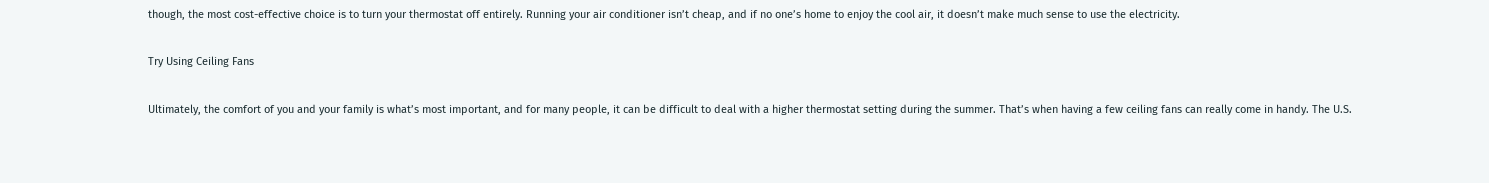though, the most cost-effective choice is to turn your thermostat off entirely. Running your air conditioner isn’t cheap, and if no one’s home to enjoy the cool air, it doesn’t make much sense to use the electricity.

Try Using Ceiling Fans

Ultimately, the comfort of you and your family is what’s most important, and for many people, it can be difficult to deal with a higher thermostat setting during the summer. That’s when having a few ceiling fans can really come in handy. The U.S.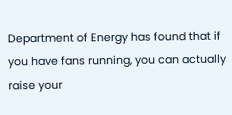Department of Energy has found that if you have fans running, you can actually raise your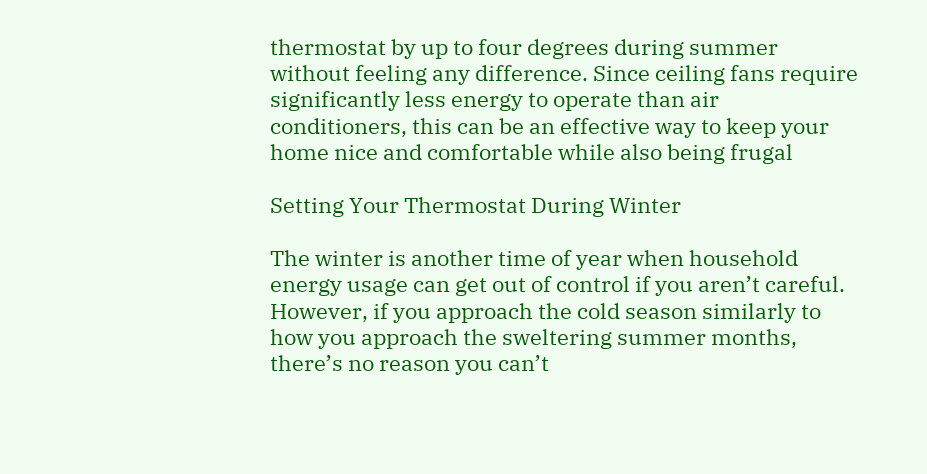thermostat by up to four degrees during summer without feeling any difference. Since ceiling fans require significantly less energy to operate than air conditioners, this can be an effective way to keep your home nice and comfortable while also being frugal

Setting Your Thermostat During Winter

The winter is another time of year when household energy usage can get out of control if you aren’t careful. However, if you approach the cold season similarly to how you approach the sweltering summer months, there’s no reason you can’t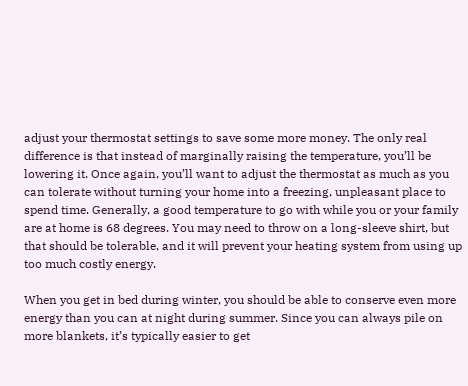adjust your thermostat settings to save some more money. The only real difference is that instead of marginally raising the temperature, you’ll be lowering it. Once again, you’ll want to adjust the thermostat as much as you can tolerate without turning your home into a freezing, unpleasant place to spend time. Generally, a good temperature to go with while you or your family are at home is 68 degrees. You may need to throw on a long-sleeve shirt, but that should be tolerable, and it will prevent your heating system from using up too much costly energy.

When you get in bed during winter, you should be able to conserve even more energy than you can at night during summer. Since you can always pile on more blankets, it’s typically easier to get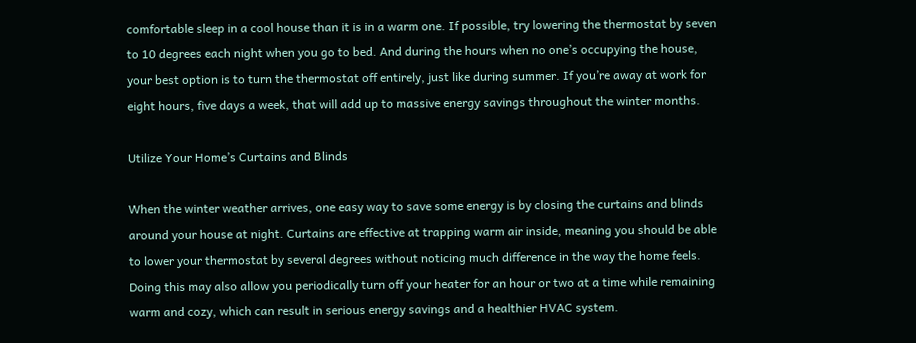comfortable sleep in a cool house than it is in a warm one. If possible, try lowering the thermostat by seven to 10 degrees each night when you go to bed. And during the hours when no one’s occupying the house, your best option is to turn the thermostat off entirely, just like during summer. If you’re away at work for eight hours, five days a week, that will add up to massive energy savings throughout the winter months.

Utilize Your Home’s Curtains and Blinds

When the winter weather arrives, one easy way to save some energy is by closing the curtains and blinds around your house at night. Curtains are effective at trapping warm air inside, meaning you should be able to lower your thermostat by several degrees without noticing much difference in the way the home feels. Doing this may also allow you periodically turn off your heater for an hour or two at a time while remaining warm and cozy, which can result in serious energy savings and a healthier HVAC system.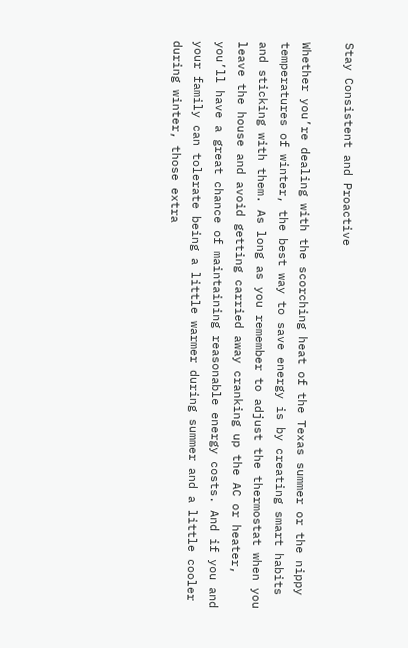Stay Consistent and Proactive

Whether you’re dealing with the scorching heat of the Texas summer or the nippy temperatures of winter, the best way to save energy is by creating smart habits and sticking with them. As long as you remember to adjust the thermostat when you leave the house and avoid getting carried away cranking up the AC or heater, you’ll have a great chance of maintaining reasonable energy costs. And if you and your family can tolerate being a little warmer during summer and a little cooler during winter, those extra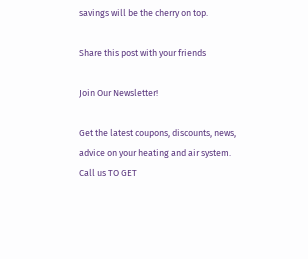savings will be the cherry on top.

Share this post with your friends

Join Our Newsletter!

Get the latest coupons, discounts, news, advice on your heating and air system.
Call us TO GET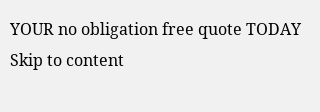YOUR no obligation free quote TODAY
Skip to content